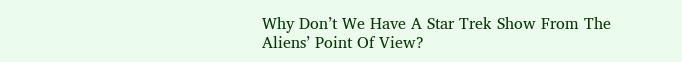Why Don’t We Have A Star Trek Show From The Aliens’ Point Of View?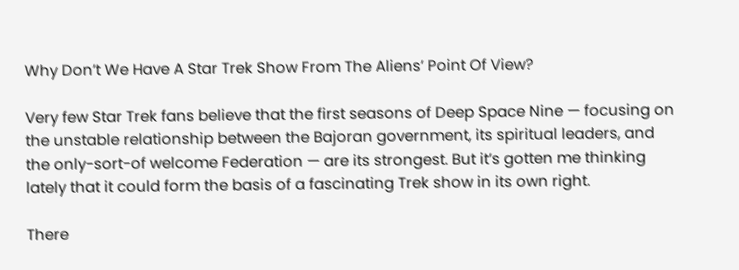Why Don’t We Have A Star Trek Show From The Aliens’ Point Of View?

Very few Star Trek fans believe that the first seasons of Deep Space Nine — focusing on the unstable relationship between the Bajoran government, its spiritual leaders, and the only-sort-of welcome Federation — are its strongest. But it’s gotten me thinking lately that it could form the basis of a fascinating Trek show in its own right.

There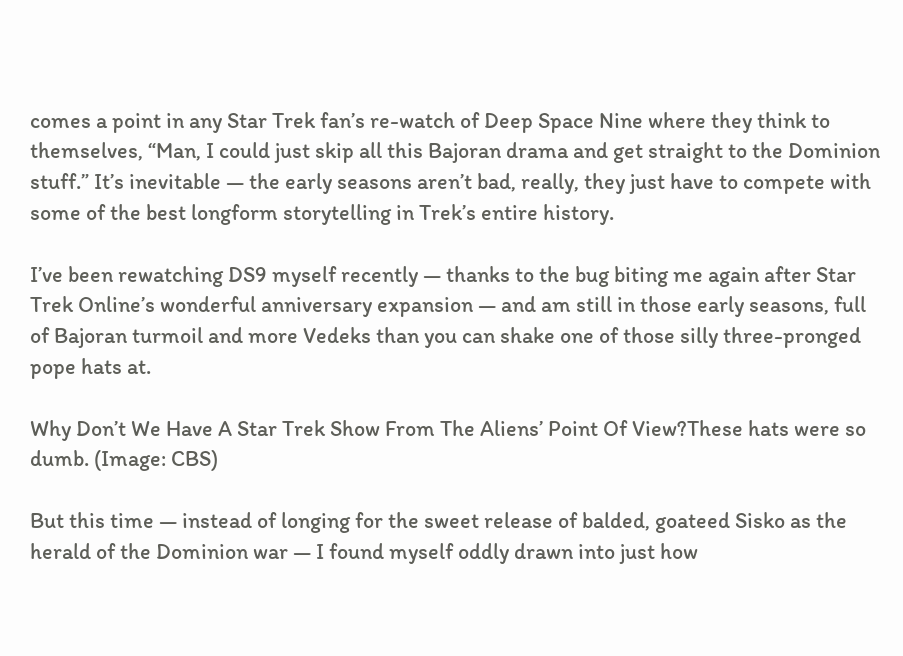comes a point in any Star Trek fan’s re-watch of Deep Space Nine where they think to themselves, “Man, I could just skip all this Bajoran drama and get straight to the Dominion stuff.” It’s inevitable — the early seasons aren’t bad, really, they just have to compete with some of the best longform storytelling in Trek’s entire history.

I’ve been rewatching DS9 myself recently — thanks to the bug biting me again after Star Trek Online’s wonderful anniversary expansion — and am still in those early seasons, full of Bajoran turmoil and more Vedeks than you can shake one of those silly three-pronged pope hats at.

Why Don’t We Have A Star Trek Show From The Aliens’ Point Of View?These hats were so dumb. (Image: CBS)

But this time — instead of longing for the sweet release of balded, goateed Sisko as the herald of the Dominion war — I found myself oddly drawn into just how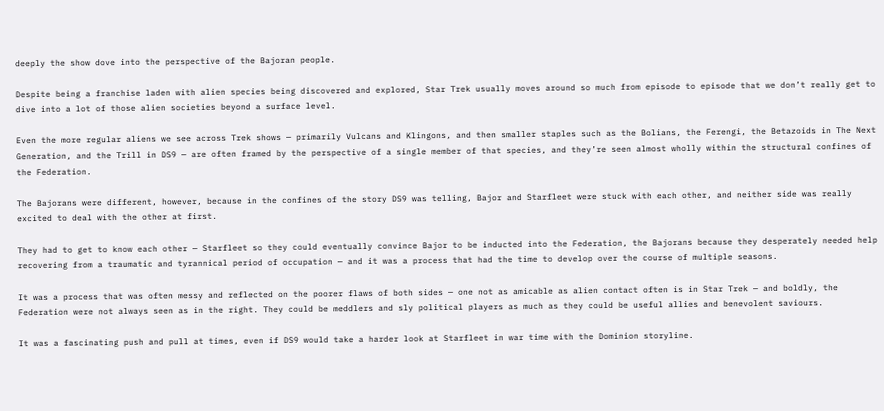deeply the show dove into the perspective of the Bajoran people.

Despite being a franchise laden with alien species being discovered and explored, Star Trek usually moves around so much from episode to episode that we don’t really get to dive into a lot of those alien societies beyond a surface level.

Even the more regular aliens we see across Trek shows — primarily Vulcans and Klingons, and then smaller staples such as the Bolians, the Ferengi, the Betazoids in The Next Generation, and the Trill in DS9 — are often framed by the perspective of a single member of that species, and they’re seen almost wholly within the structural confines of the Federation.

The Bajorans were different, however, because in the confines of the story DS9 was telling, Bajor and Starfleet were stuck with each other, and neither side was really excited to deal with the other at first.

They had to get to know each other — Starfleet so they could eventually convince Bajor to be inducted into the Federation, the Bajorans because they desperately needed help recovering from a traumatic and tyrannical period of occupation — and it was a process that had the time to develop over the course of multiple seasons.

It was a process that was often messy and reflected on the poorer flaws of both sides — one not as amicable as alien contact often is in Star Trek — and boldly, the Federation were not always seen as in the right. They could be meddlers and sly political players as much as they could be useful allies and benevolent saviours.

It was a fascinating push and pull at times, even if DS9 would take a harder look at Starfleet in war time with the Dominion storyline.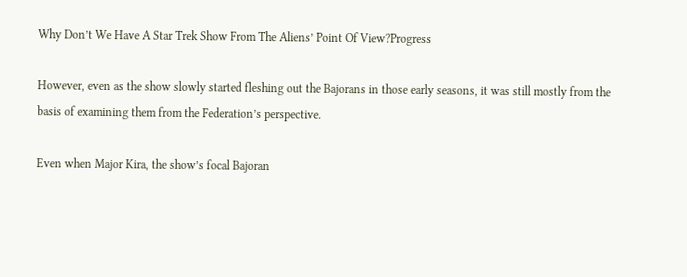Why Don’t We Have A Star Trek Show From The Aliens’ Point Of View?Progress

However, even as the show slowly started fleshing out the Bajorans in those early seasons, it was still mostly from the basis of examining them from the Federation’s perspective.

Even when Major Kira, the show’s focal Bajoran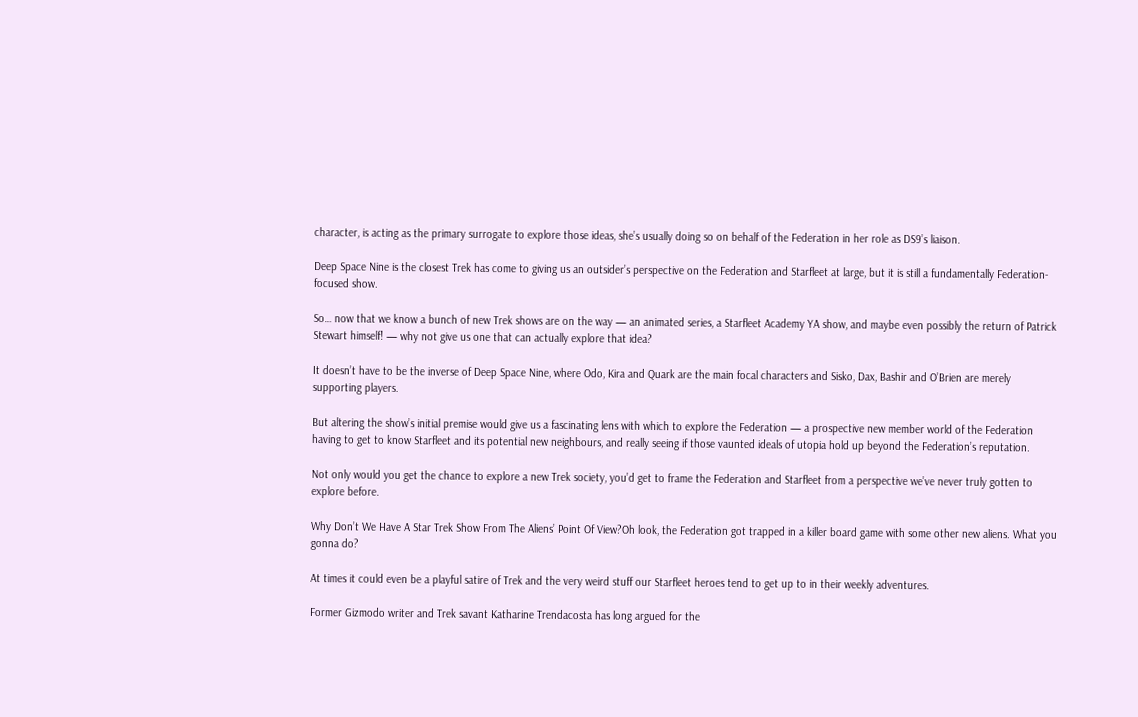character, is acting as the primary surrogate to explore those ideas, she’s usually doing so on behalf of the Federation in her role as DS9’s liaison.

Deep Space Nine is the closest Trek has come to giving us an outsider’s perspective on the Federation and Starfleet at large, but it is still a fundamentally Federation-focused show.

So… now that we know a bunch of new Trek shows are on the way — an animated series, a Starfleet Academy YA show, and maybe even possibly the return of Patrick Stewart himself! — why not give us one that can actually explore that idea?

It doesn’t have to be the inverse of Deep Space Nine, where Odo, Kira and Quark are the main focal characters and Sisko, Dax, Bashir and O’Brien are merely supporting players.

But altering the show’s initial premise would give us a fascinating lens with which to explore the Federation — a prospective new member world of the Federation having to get to know Starfleet and its potential new neighbours, and really seeing if those vaunted ideals of utopia hold up beyond the Federation’s reputation.

Not only would you get the chance to explore a new Trek society, you’d get to frame the Federation and Starfleet from a perspective we’ve never truly gotten to explore before.

Why Don’t We Have A Star Trek Show From The Aliens’ Point Of View?Oh look, the Federation got trapped in a killer board game with some other new aliens. What you gonna do?

At times it could even be a playful satire of Trek and the very weird stuff our Starfleet heroes tend to get up to in their weekly adventures.

Former Gizmodo writer and Trek savant Katharine Trendacosta has long argued for the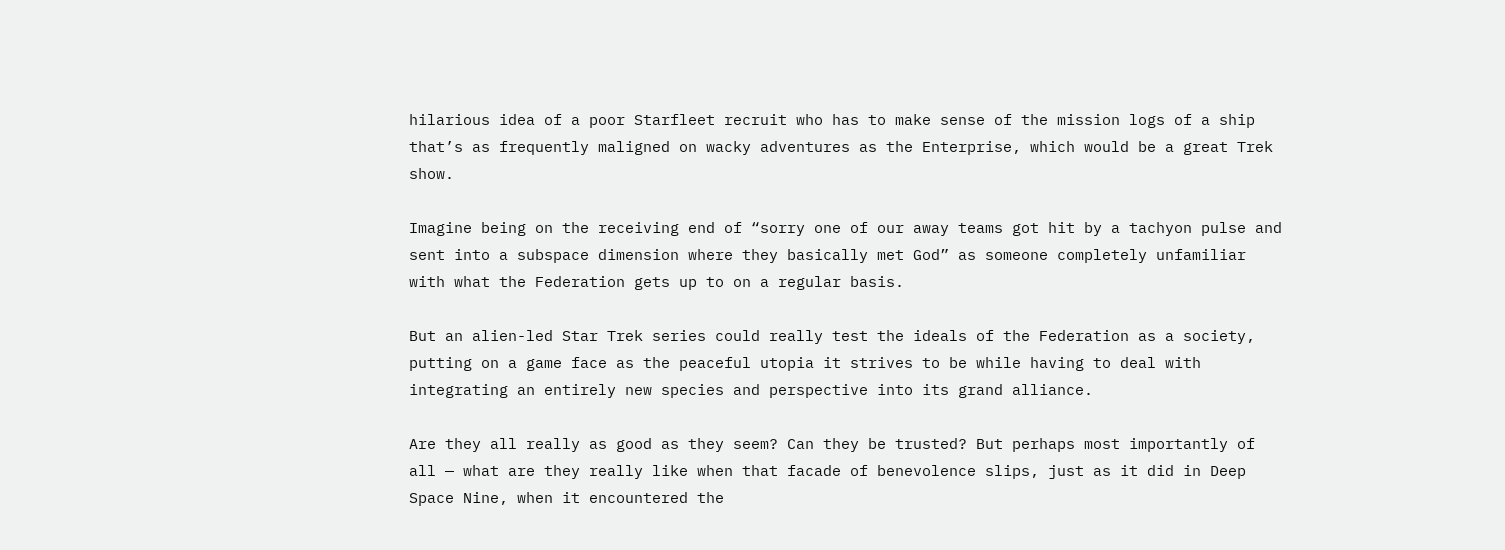hilarious idea of a poor Starfleet recruit who has to make sense of the mission logs of a ship that’s as frequently maligned on wacky adventures as the Enterprise, which would be a great Trek show.

Imagine being on the receiving end of “sorry one of our away teams got hit by a tachyon pulse and sent into a subspace dimension where they basically met God” as someone completely unfamiliar with what the Federation gets up to on a regular basis.

But an alien-led Star Trek series could really test the ideals of the Federation as a society, putting on a game face as the peaceful utopia it strives to be while having to deal with integrating an entirely new species and perspective into its grand alliance.

Are they all really as good as they seem? Can they be trusted? But perhaps most importantly of all — what are they really like when that facade of benevolence slips, just as it did in Deep Space Nine, when it encountered the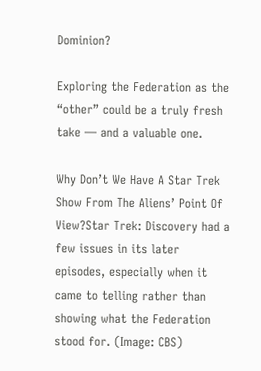Dominion?

Exploring the Federation as the “other” could be a truly fresh take — and a valuable one.

Why Don’t We Have A Star Trek Show From The Aliens’ Point Of View?Star Trek: Discovery had a few issues in its later episodes, especially when it came to telling rather than showing what the Federation stood for. (Image: CBS)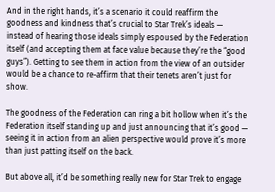And in the right hands, it’s a scenario it could reaffirm the goodness and kindness that’s crucial to Star Trek’s ideals — instead of hearing those ideals simply espoused by the Federation itself (and accepting them at face value because they’re the “good guys”). Getting to see them in action from the view of an outsider would be a chance to re-affirm that their tenets aren’t just for show.

The goodness of the Federation can ring a bit hollow when it’s the Federation itself standing up and just announcing that it’s good — seeing it in action from an alien perspective would prove it’s more than just patting itself on the back.

But above all, it’d be something really new for Star Trek to engage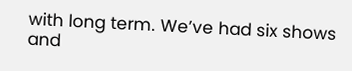with long term. We’ve had six shows and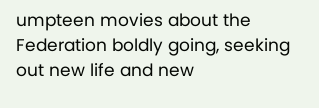umpteen movies about the Federation boldly going, seeking out new life and new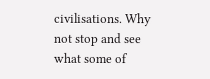civilisations. Why not stop and see what some of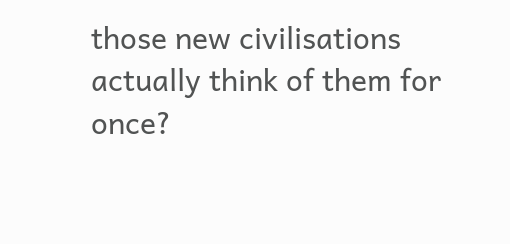those new civilisations actually think of them for once?